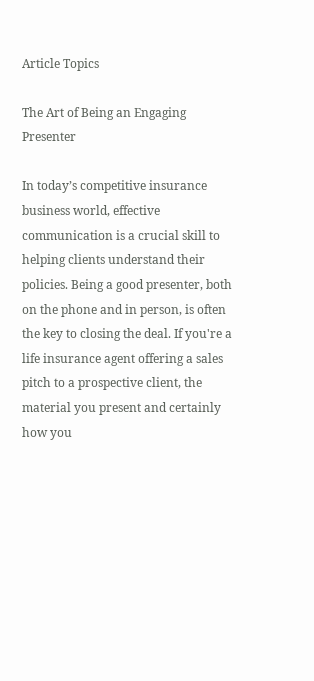Article Topics

The Art of Being an Engaging Presenter

In today’s competitive insurance business world, effective communication is a crucial skill to helping clients understand their policies. Being a good presenter, both on the phone and in person, is often the key to closing the deal. If you're a life insurance agent offering a sales pitch to a prospective client, the material you present and certainly how you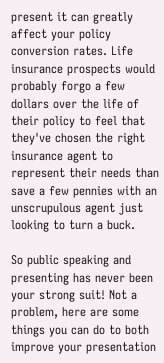present it can greatly affect your policy conversion rates. Life insurance prospects would probably forgo a few dollars over the life of their policy to feel that they've chosen the right insurance agent to represent their needs than save a few pennies with an unscrupulous agent just looking to turn a buck.

So public speaking and presenting has never been your strong suit! Not a problem, here are some things you can do to both improve your presentation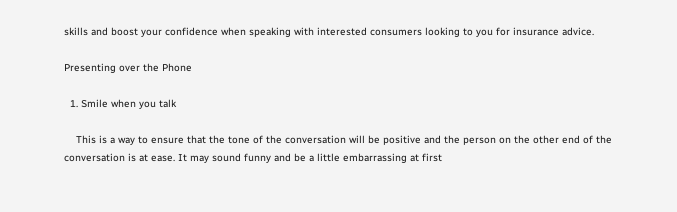skills and boost your confidence when speaking with interested consumers looking to you for insurance advice.

Presenting over the Phone

  1. Smile when you talk

    This is a way to ensure that the tone of the conversation will be positive and the person on the other end of the conversation is at ease. It may sound funny and be a little embarrassing at first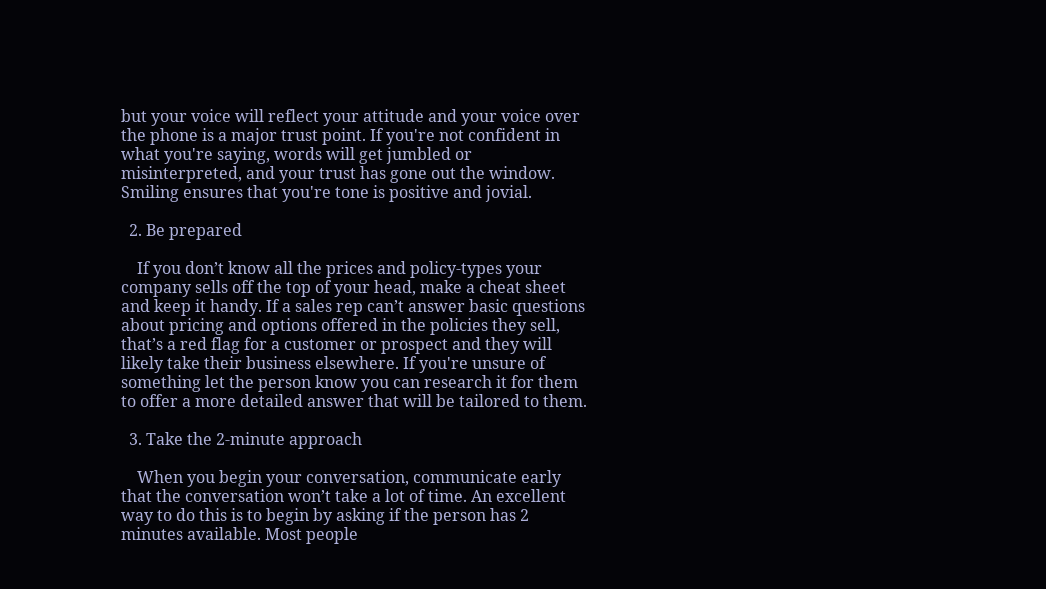but your voice will reflect your attitude and your voice over the phone is a major trust point. If you're not confident in what you're saying, words will get jumbled or misinterpreted, and your trust has gone out the window. Smiling ensures that you're tone is positive and jovial.

  2. Be prepared

    If you don’t know all the prices and policy-types your company sells off the top of your head, make a cheat sheet and keep it handy. If a sales rep can’t answer basic questions about pricing and options offered in the policies they sell, that’s a red flag for a customer or prospect and they will likely take their business elsewhere. If you're unsure of something let the person know you can research it for them to offer a more detailed answer that will be tailored to them.

  3. Take the 2-minute approach

    When you begin your conversation, communicate early that the conversation won’t take a lot of time. An excellent way to do this is to begin by asking if the person has 2 minutes available. Most people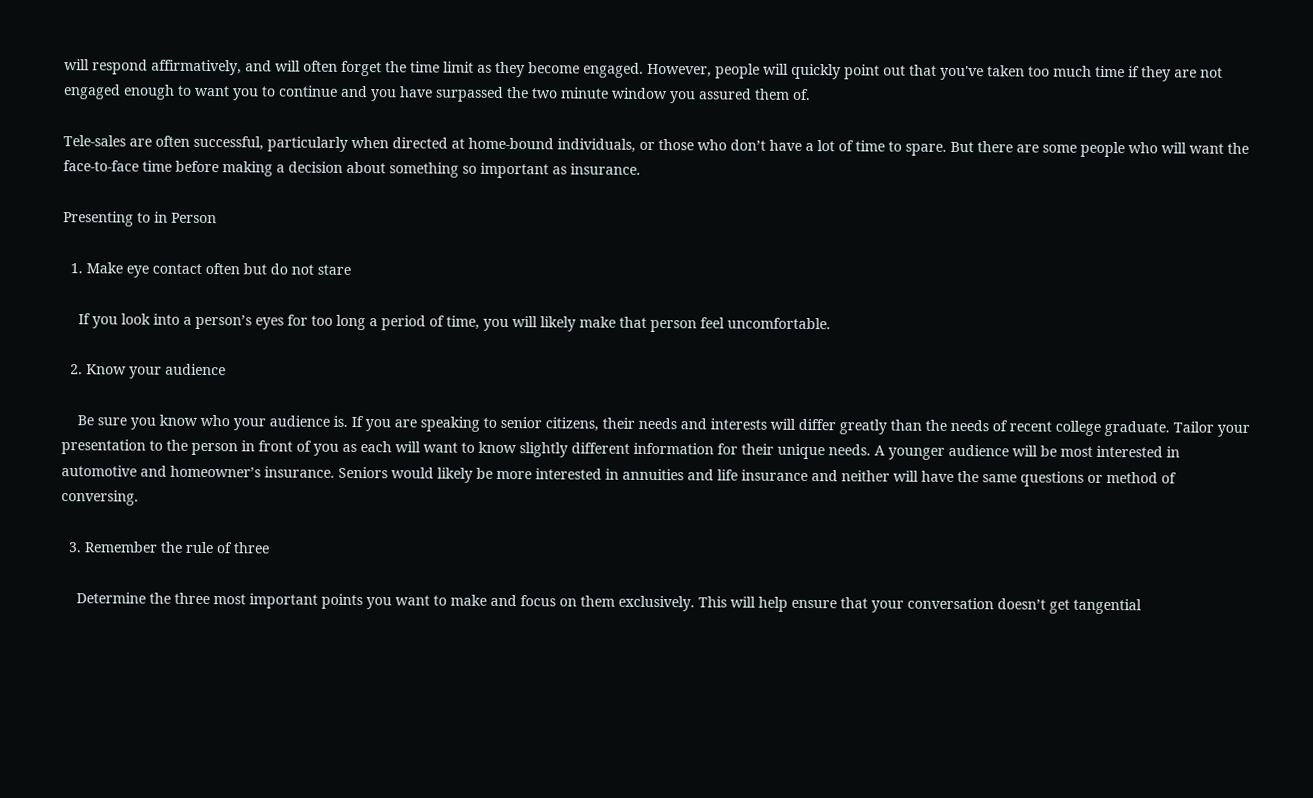will respond affirmatively, and will often forget the time limit as they become engaged. However, people will quickly point out that you've taken too much time if they are not engaged enough to want you to continue and you have surpassed the two minute window you assured them of.

Tele-sales are often successful, particularly when directed at home-bound individuals, or those who don’t have a lot of time to spare. But there are some people who will want the face-to-face time before making a decision about something so important as insurance.

Presenting to in Person

  1. Make eye contact often but do not stare

    If you look into a person’s eyes for too long a period of time, you will likely make that person feel uncomfortable.

  2. Know your audience

    Be sure you know who your audience is. If you are speaking to senior citizens, their needs and interests will differ greatly than the needs of recent college graduate. Tailor your presentation to the person in front of you as each will want to know slightly different information for their unique needs. A younger audience will be most interested in automotive and homeowner’s insurance. Seniors would likely be more interested in annuities and life insurance and neither will have the same questions or method of conversing.

  3. Remember the rule of three

    Determine the three most important points you want to make and focus on them exclusively. This will help ensure that your conversation doesn’t get tangential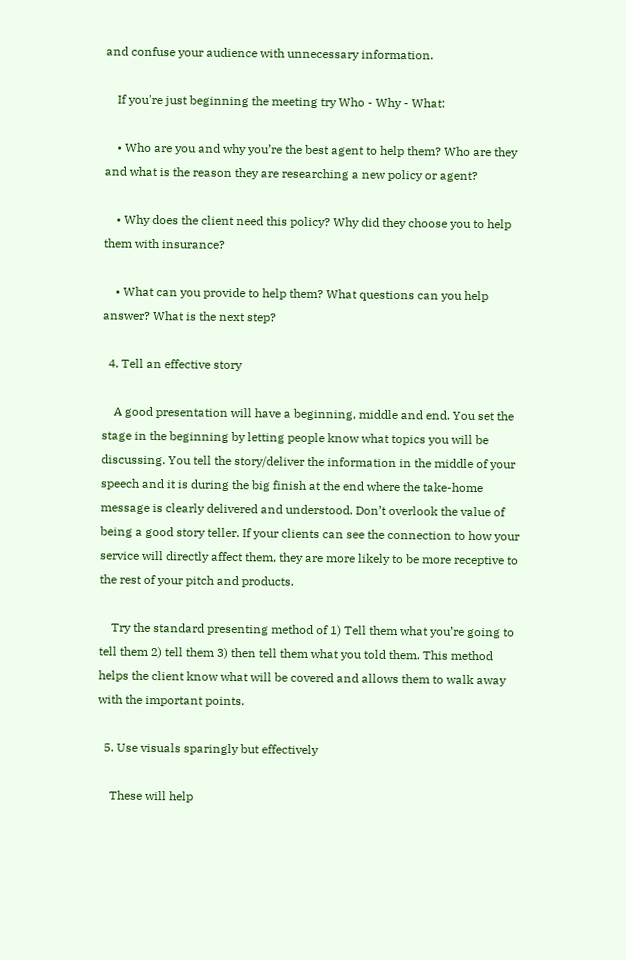and confuse your audience with unnecessary information.

    If you're just beginning the meeting try Who - Why - What:

    • Who are you and why you’re the best agent to help them? Who are they and what is the reason they are researching a new policy or agent?

    • Why does the client need this policy? Why did they choose you to help them with insurance?

    • What can you provide to help them? What questions can you help answer? What is the next step?

  4. Tell an effective story

    A good presentation will have a beginning, middle and end. You set the stage in the beginning by letting people know what topics you will be discussing. You tell the story/deliver the information in the middle of your speech and it is during the big finish at the end where the take-home message is clearly delivered and understood. Don’t overlook the value of being a good story teller. If your clients can see the connection to how your service will directly affect them, they are more likely to be more receptive to the rest of your pitch and products.

    Try the standard presenting method of 1) Tell them what you’re going to tell them 2) tell them 3) then tell them what you told them. This method helps the client know what will be covered and allows them to walk away with the important points.

  5. Use visuals sparingly but effectively

    These will help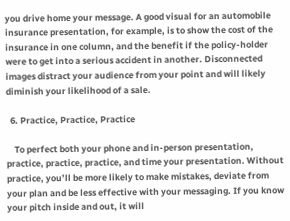you drive home your message. A good visual for an automobile insurance presentation, for example, is to show the cost of the insurance in one column, and the benefit if the policy-holder were to get into a serious accident in another. Disconnected images distract your audience from your point and will likely diminish your likelihood of a sale.

  6. Practice, Practice, Practice

    To perfect both your phone and in-person presentation, practice, practice, practice, and time your presentation. Without practice, you’ll be more likely to make mistakes, deviate from your plan and be less effective with your messaging. If you know your pitch inside and out, it will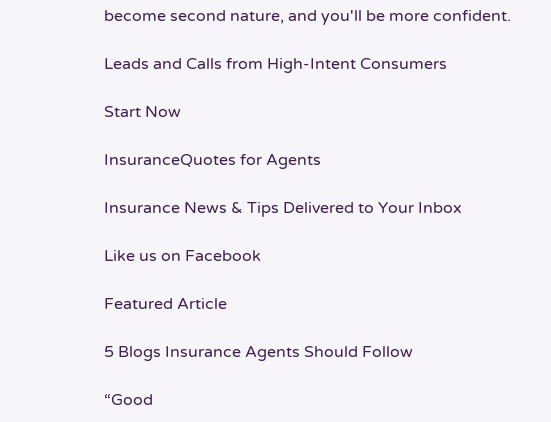become second nature, and you'll be more confident.

Leads and Calls from High-Intent Consumers

Start Now

InsuranceQuotes for Agents

Insurance News & Tips Delivered to Your Inbox

Like us on Facebook

Featured Article

5 Blogs Insurance Agents Should Follow

“Good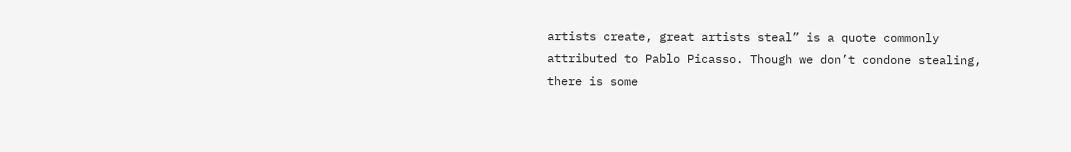artists create, great artists steal” is a quote commonly attributed to Pablo Picasso. Though we don’t condone stealing, there is some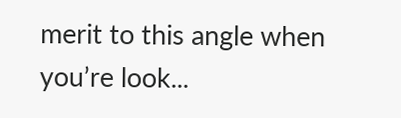merit to this angle when you’re look...